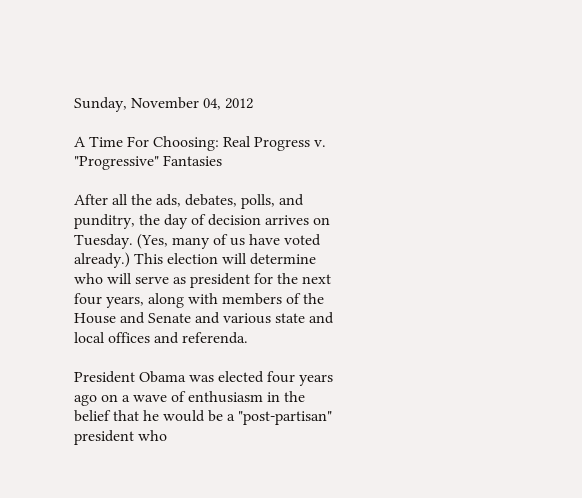Sunday, November 04, 2012

A Time For Choosing: Real Progress v. "Progressive" Fantasies

After all the ads, debates, polls, and punditry, the day of decision arrives on Tuesday. (Yes, many of us have voted already.) This election will determine who will serve as president for the next four years, along with members of the House and Senate and various state and local offices and referenda.

President Obama was elected four years ago on a wave of enthusiasm in the belief that he would be a "post-partisan" president who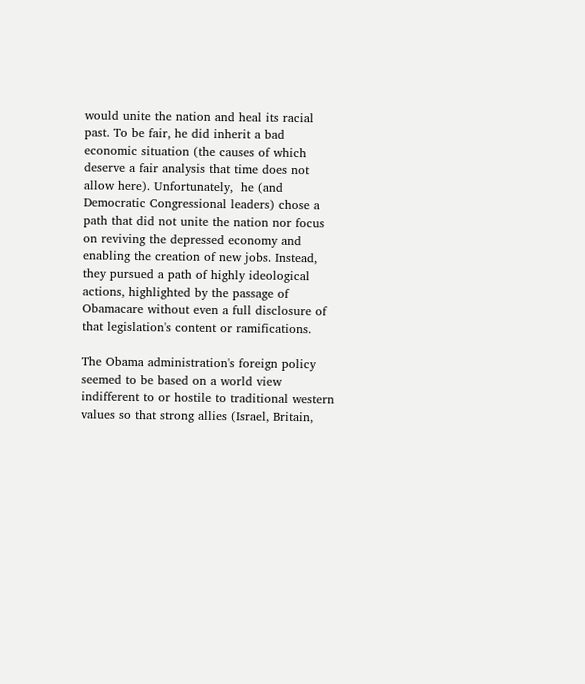would unite the nation and heal its racial past. To be fair, he did inherit a bad economic situation (the causes of which deserve a fair analysis that time does not allow here). Unfortunately,  he (and Democratic Congressional leaders) chose a path that did not unite the nation nor focus on reviving the depressed economy and enabling the creation of new jobs. Instead, they pursued a path of highly ideological actions, highlighted by the passage of Obamacare without even a full disclosure of that legislation's content or ramifications.

The Obama administration's foreign policy seemed to be based on a world view indifferent to or hostile to traditional western values so that strong allies (Israel, Britain,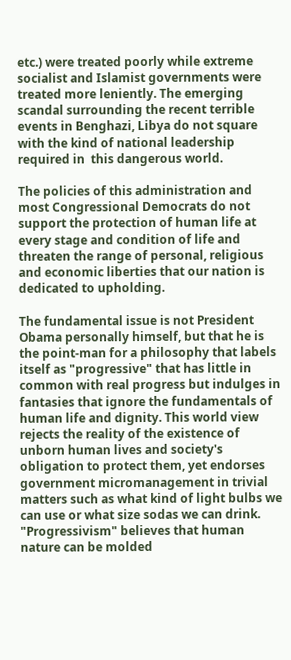etc.) were treated poorly while extreme socialist and Islamist governments were treated more leniently. The emerging scandal surrounding the recent terrible events in Benghazi, Libya do not square with the kind of national leadership required in  this dangerous world.

The policies of this administration and most Congressional Democrats do not support the protection of human life at every stage and condition of life and threaten the range of personal, religious and economic liberties that our nation is dedicated to upholding.

The fundamental issue is not President Obama personally himself, but that he is the point-man for a philosophy that labels itself as "progressive" that has little in common with real progress but indulges in fantasies that ignore the fundamentals of human life and dignity. This world view rejects the reality of the existence of unborn human lives and society's obligation to protect them, yet endorses government micromanagement in trivial matters such as what kind of light bulbs we can use or what size sodas we can drink. "Progressivism" believes that human nature can be molded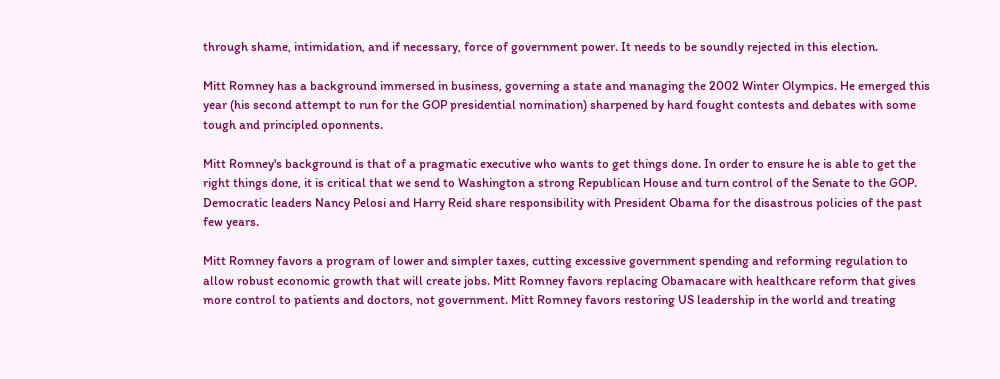through shame, intimidation, and if necessary, force of government power. It needs to be soundly rejected in this election.

Mitt Romney has a background immersed in business, governing a state and managing the 2002 Winter Olympics. He emerged this year (his second attempt to run for the GOP presidential nomination) sharpened by hard fought contests and debates with some tough and principled oponnents.

Mitt Romney's background is that of a pragmatic executive who wants to get things done. In order to ensure he is able to get the right things done, it is critical that we send to Washington a strong Republican House and turn control of the Senate to the GOP. Democratic leaders Nancy Pelosi and Harry Reid share responsibility with President Obama for the disastrous policies of the past few years.

Mitt Romney favors a program of lower and simpler taxes, cutting excessive government spending and reforming regulation to allow robust economic growth that will create jobs. Mitt Romney favors replacing Obamacare with healthcare reform that gives more control to patients and doctors, not government. Mitt Romney favors restoring US leadership in the world and treating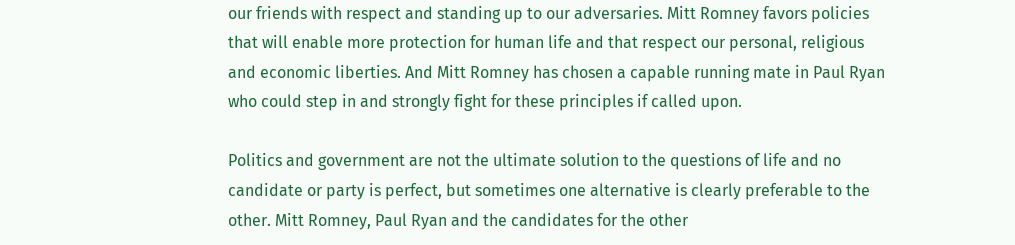our friends with respect and standing up to our adversaries. Mitt Romney favors policies that will enable more protection for human life and that respect our personal, religious and economic liberties. And Mitt Romney has chosen a capable running mate in Paul Ryan who could step in and strongly fight for these principles if called upon.

Politics and government are not the ultimate solution to the questions of life and no candidate or party is perfect, but sometimes one alternative is clearly preferable to the other. Mitt Romney, Paul Ryan and the candidates for the other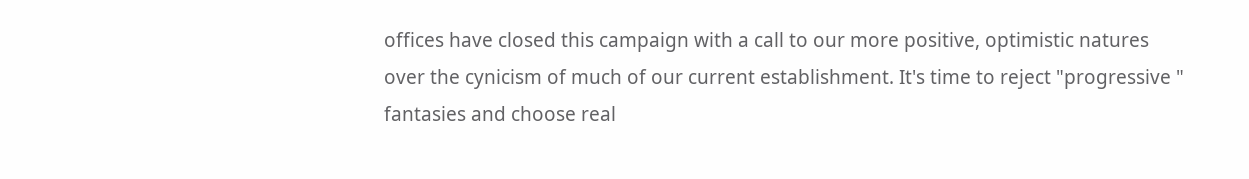offices have closed this campaign with a call to our more positive, optimistic natures over the cynicism of much of our current establishment. It's time to reject "progressive " fantasies and choose real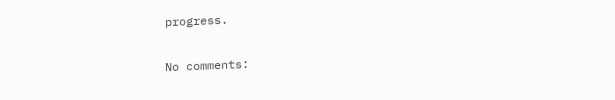progress.

No comments: